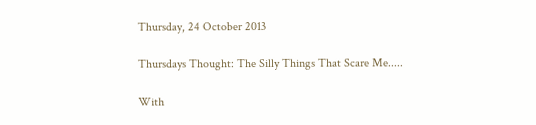Thursday, 24 October 2013

Thursdays Thought: The Silly Things That Scare Me.....

With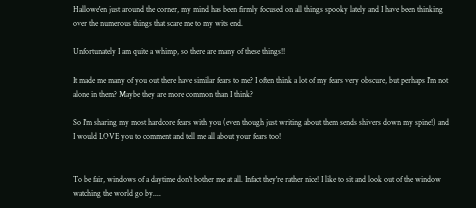Hallowe'en just around the corner, my mind has been firmly focused on all things spooky lately and I have been thinking over the numerous things that scare me to my wits end.

Unfortunately I am quite a whimp, so there are many of these things!!

It made me many of you out there have similar fears to me? I often think a lot of my fears very obscure, but perhaps I'm not alone in them? Maybe they are more common than I think?

So I'm sharing my most hardcore fears with you (even though just writing about them sends shivers down my spine!) and I would LOVE you to comment and tell me all about your fears too!


To be fair, windows of a daytime don't bother me at all. Infact they're rather nice! I like to sit and look out of the window watching the world go by....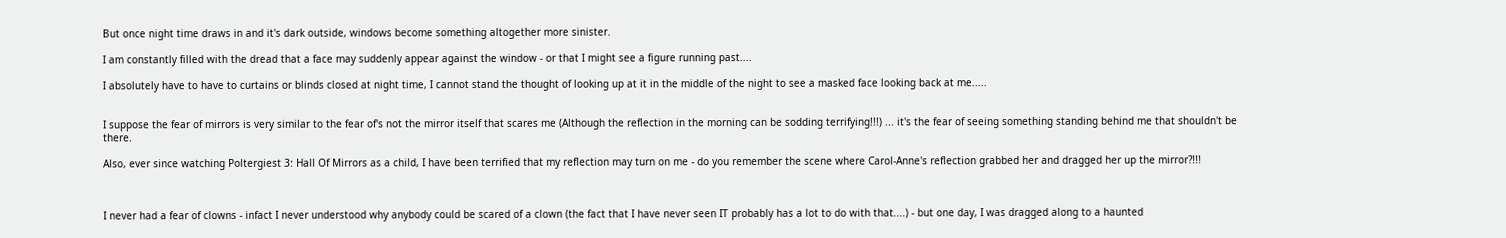But once night time draws in and it's dark outside, windows become something altogether more sinister.

I am constantly filled with the dread that a face may suddenly appear against the window - or that I might see a figure running past....

I absolutely have to have to curtains or blinds closed at night time, I cannot stand the thought of looking up at it in the middle of the night to see a masked face looking back at me.....


I suppose the fear of mirrors is very similar to the fear of's not the mirror itself that scares me (Although the reflection in the morning can be sodding terrifying!!!) ... it's the fear of seeing something standing behind me that shouldn't be there.

Also, ever since watching Poltergiest 3: Hall Of Mirrors as a child, I have been terrified that my reflection may turn on me - do you remember the scene where Carol-Anne's reflection grabbed her and dragged her up the mirror?!!!



I never had a fear of clowns - infact I never understood why anybody could be scared of a clown (the fact that I have never seen IT probably has a lot to do with that....) - but one day, I was dragged along to a haunted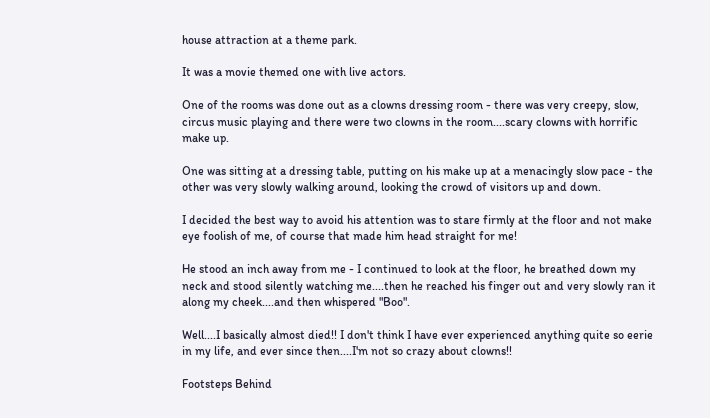house attraction at a theme park.

It was a movie themed one with live actors.

One of the rooms was done out as a clowns dressing room - there was very creepy, slow, circus music playing and there were two clowns in the room....scary clowns with horrific make up.

One was sitting at a dressing table, putting on his make up at a menacingly slow pace - the other was very slowly walking around, looking the crowd of visitors up and down.

I decided the best way to avoid his attention was to stare firmly at the floor and not make eye foolish of me, of course that made him head straight for me!

He stood an inch away from me - I continued to look at the floor, he breathed down my neck and stood silently watching me....then he reached his finger out and very slowly ran it along my cheek....and then whispered "Boo".

Well....I basically almost died!! I don't think I have ever experienced anything quite so eerie in my life, and ever since then....I'm not so crazy about clowns!!

Footsteps Behind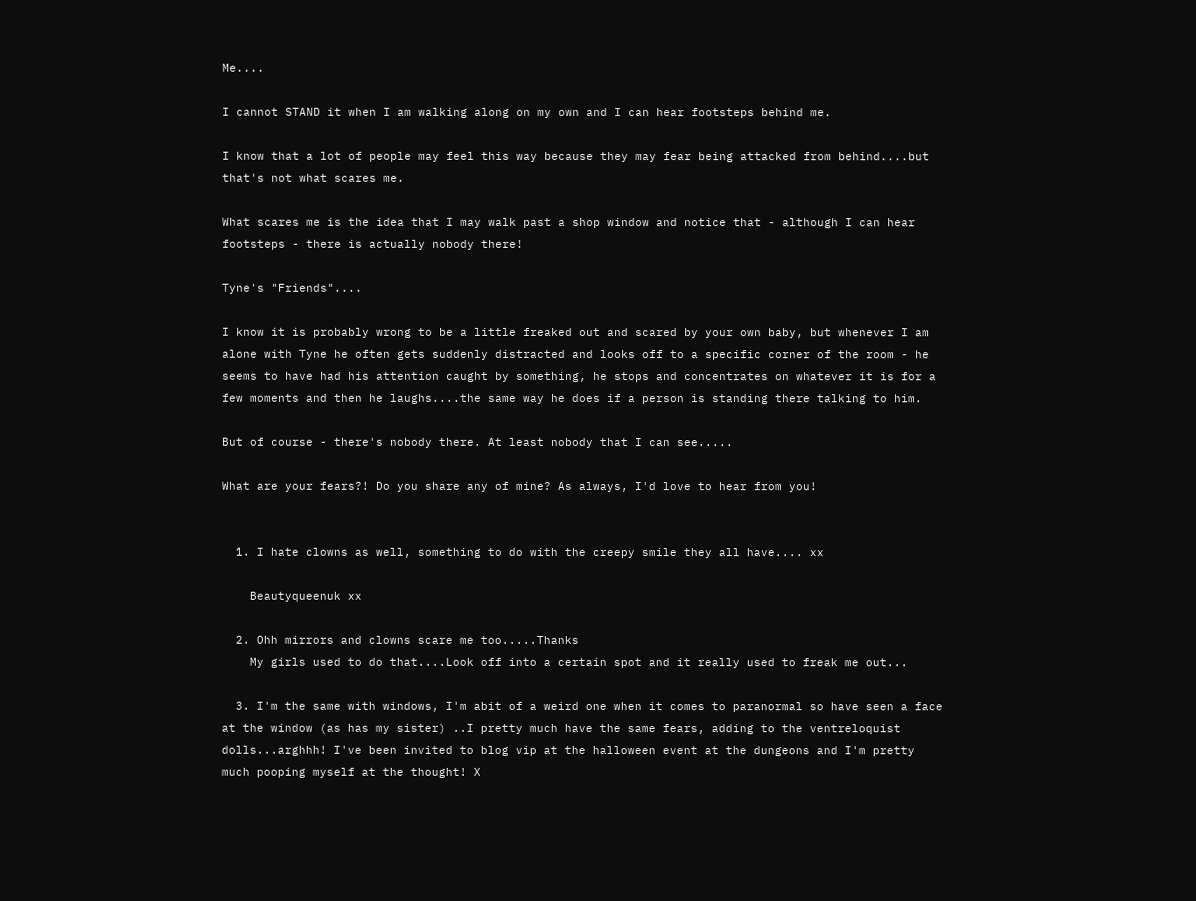Me....

I cannot STAND it when I am walking along on my own and I can hear footsteps behind me.

I know that a lot of people may feel this way because they may fear being attacked from behind....but that's not what scares me.

What scares me is the idea that I may walk past a shop window and notice that - although I can hear footsteps - there is actually nobody there!

Tyne's "Friends"....

I know it is probably wrong to be a little freaked out and scared by your own baby, but whenever I am alone with Tyne he often gets suddenly distracted and looks off to a specific corner of the room - he seems to have had his attention caught by something, he stops and concentrates on whatever it is for a few moments and then he laughs....the same way he does if a person is standing there talking to him.

But of course - there's nobody there. At least nobody that I can see.....

What are your fears?! Do you share any of mine? As always, I'd love to hear from you!


  1. I hate clowns as well, something to do with the creepy smile they all have.... xx

    Beautyqueenuk xx

  2. Ohh mirrors and clowns scare me too.....Thanks
    My girls used to do that....Look off into a certain spot and it really used to freak me out...

  3. I'm the same with windows, I'm abit of a weird one when it comes to paranormal so have seen a face at the window (as has my sister) ..I pretty much have the same fears, adding to the ventreloquist dolls...arghhh! I've been invited to blog vip at the halloween event at the dungeons and I'm pretty much pooping myself at the thought! X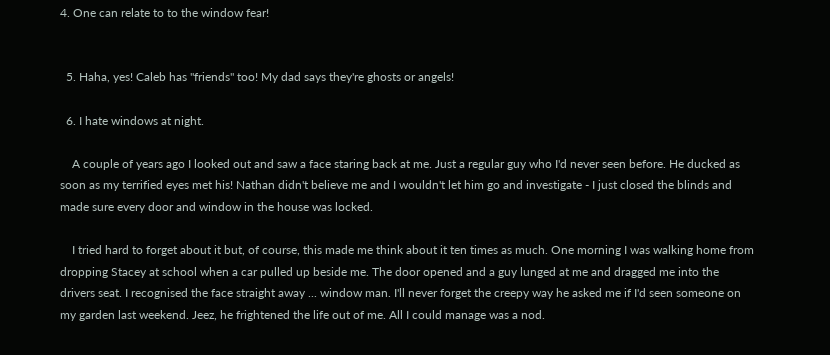4. One can relate to to the window fear!


  5. Haha, yes! Caleb has "friends" too! My dad says they're ghosts or angels!

  6. I hate windows at night.

    A couple of years ago I looked out and saw a face staring back at me. Just a regular guy who I'd never seen before. He ducked as soon as my terrified eyes met his! Nathan didn't believe me and I wouldn't let him go and investigate - I just closed the blinds and made sure every door and window in the house was locked.

    I tried hard to forget about it but, of course, this made me think about it ten times as much. One morning I was walking home from dropping Stacey at school when a car pulled up beside me. The door opened and a guy lunged at me and dragged me into the drivers seat. I recognised the face straight away ... window man. I'll never forget the creepy way he asked me if I'd seen someone on my garden last weekend. Jeez, he frightened the life out of me. All I could manage was a nod.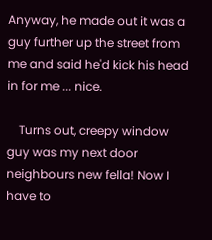Anyway, he made out it was a guy further up the street from me and said he'd kick his head in for me ... nice.

    Turns out, creepy window guy was my next door neighbours new fella! Now I have to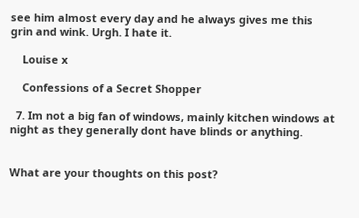see him almost every day and he always gives me this grin and wink. Urgh. I hate it.

    Louise x

    Confessions of a Secret Shopper

  7. Im not a big fan of windows, mainly kitchen windows at night as they generally dont have blinds or anything.


What are your thoughts on this post?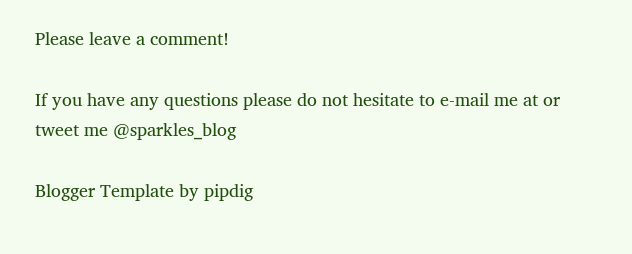Please leave a comment!

If you have any questions please do not hesitate to e-mail me at or tweet me @sparkles_blog

Blogger Template by pipdig